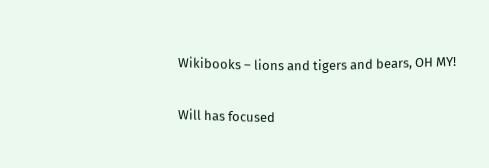Wikibooks – lions and tigers and bears, OH MY!

Will has focused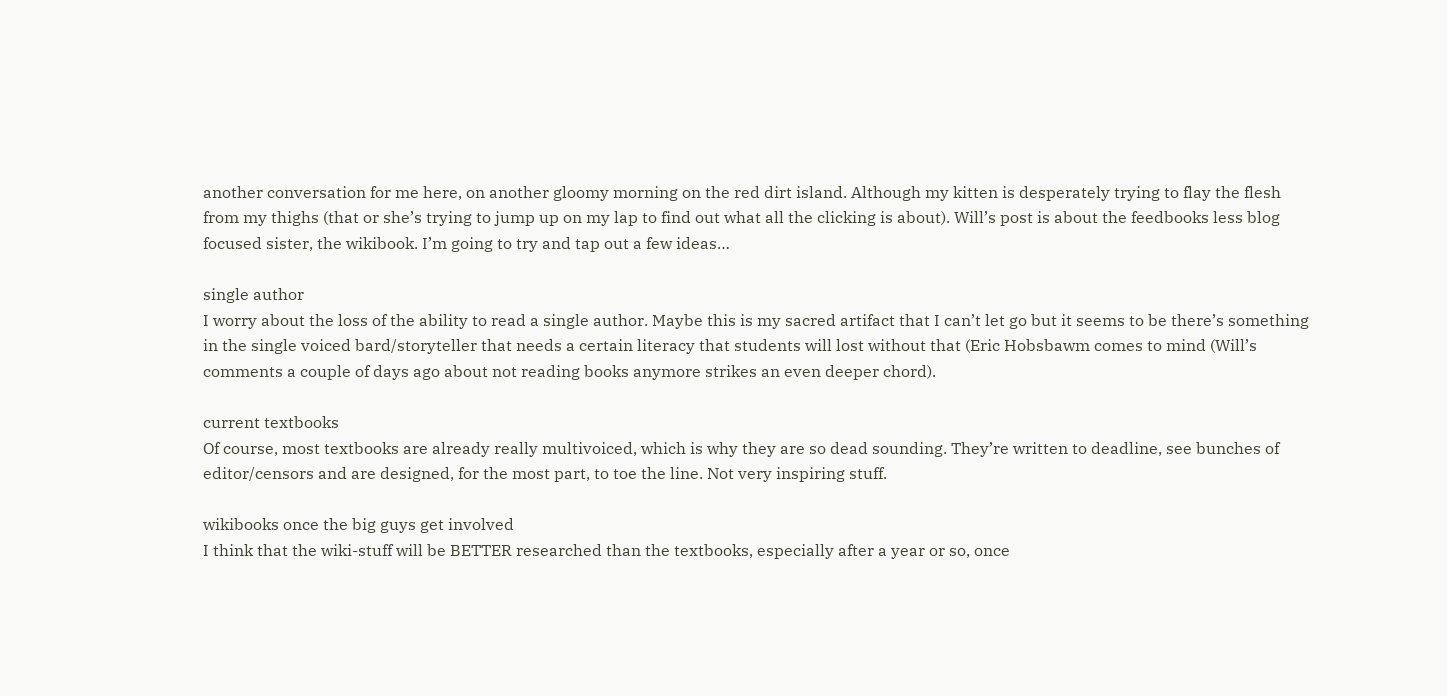another conversation for me here, on another gloomy morning on the red dirt island. Although my kitten is desperately trying to flay the flesh from my thighs (that or she’s trying to jump up on my lap to find out what all the clicking is about). Will’s post is about the feedbooks less blog focused sister, the wikibook. I’m going to try and tap out a few ideas…

single author
I worry about the loss of the ability to read a single author. Maybe this is my sacred artifact that I can’t let go but it seems to be there’s something in the single voiced bard/storyteller that needs a certain literacy that students will lost without that (Eric Hobsbawm comes to mind (Will’s comments a couple of days ago about not reading books anymore strikes an even deeper chord).

current textbooks
Of course, most textbooks are already really multivoiced, which is why they are so dead sounding. They’re written to deadline, see bunches of editor/censors and are designed, for the most part, to toe the line. Not very inspiring stuff.

wikibooks once the big guys get involved
I think that the wiki-stuff will be BETTER researched than the textbooks, especially after a year or so, once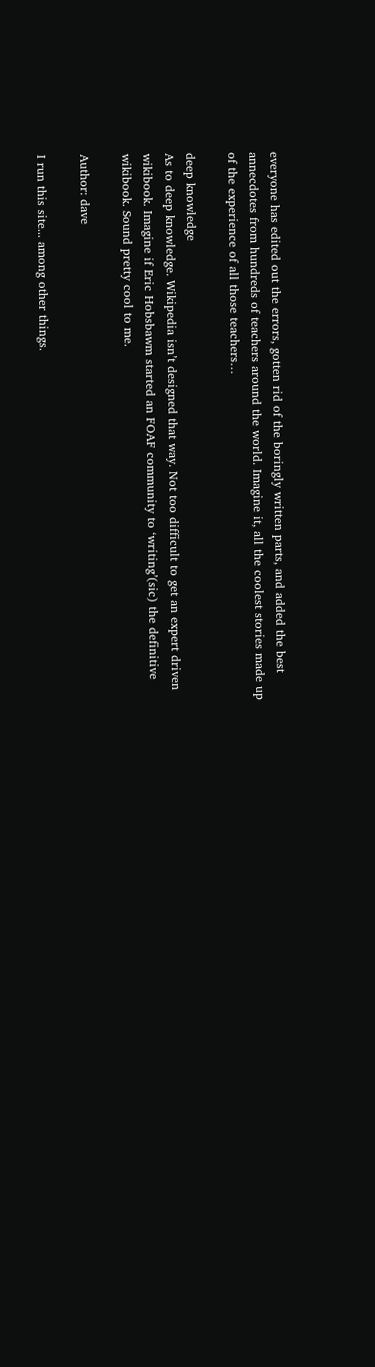everyone has edited out the errors, gotten rid of the boringly written parts, and added the best annecdotes from hundreds of teachers around the world. Imagine it, all the coolest stories made up of the experience of all those teachers…

deep knowledge
As to deep knowledge. Wikipedia isn’t designed that way. Not too difficult to get an expert driven wikibook. Imagine if Eric Hobsbawm started an FOAF community to ‘writing’(sic) the definitive wikibook. Sound pretty cool to me.

Author: dave

I run this site... among other things.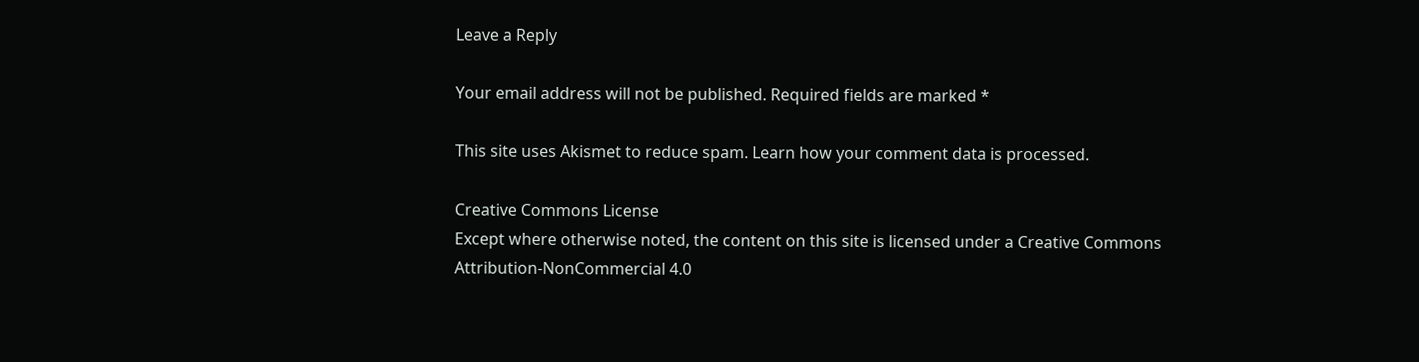Leave a Reply

Your email address will not be published. Required fields are marked *

This site uses Akismet to reduce spam. Learn how your comment data is processed.

Creative Commons License
Except where otherwise noted, the content on this site is licensed under a Creative Commons Attribution-NonCommercial 4.0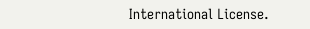International License.